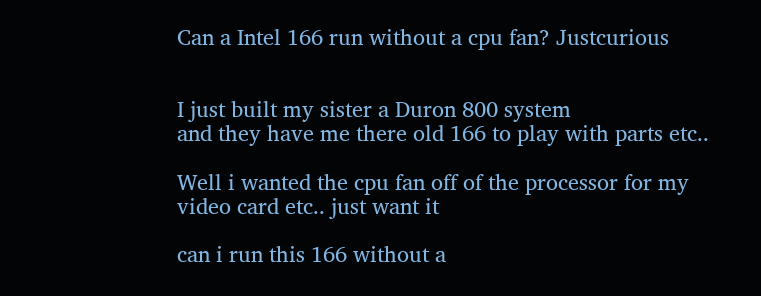Can a Intel 166 run without a cpu fan? Justcurious


I just built my sister a Duron 800 system
and they have me there old 166 to play with parts etc..

Well i wanted the cpu fan off of the processor for my video card etc.. just want it

can i run this 166 without a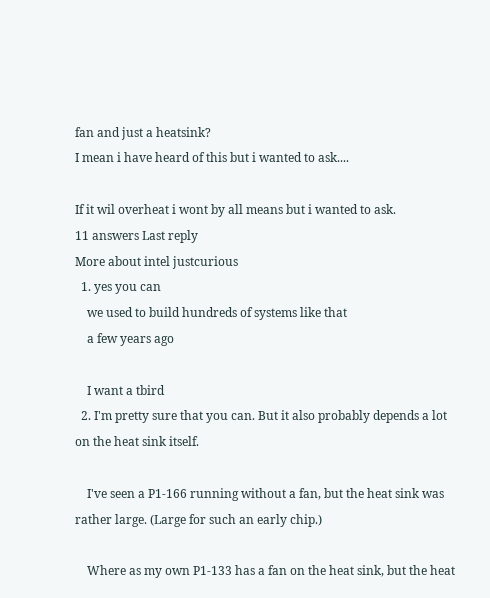fan and just a heatsink?
I mean i have heard of this but i wanted to ask....

If it wil overheat i wont by all means but i wanted to ask.
11 answers Last reply
More about intel justcurious
  1. yes you can
    we used to build hundreds of systems like that
    a few years ago

    I want a tbird
  2. I'm pretty sure that you can. But it also probably depends a lot on the heat sink itself.

    I've seen a P1-166 running without a fan, but the heat sink was rather large. (Large for such an early chip.)

    Where as my own P1-133 has a fan on the heat sink, but the heat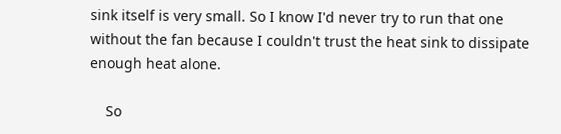sink itself is very small. So I know I'd never try to run that one without the fan because I couldn't trust the heat sink to dissipate enough heat alone.

    So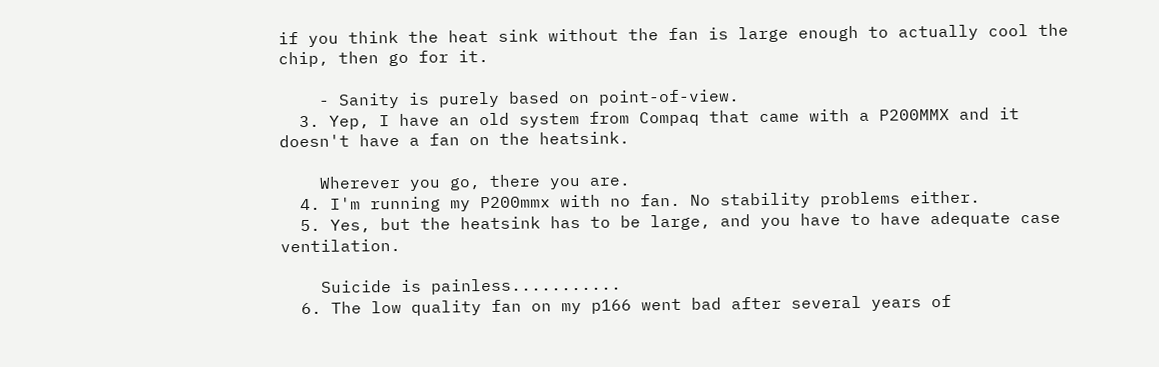if you think the heat sink without the fan is large enough to actually cool the chip, then go for it.

    - Sanity is purely based on point-of-view.
  3. Yep, I have an old system from Compaq that came with a P200MMX and it doesn't have a fan on the heatsink.

    Wherever you go, there you are.
  4. I'm running my P200mmx with no fan. No stability problems either.
  5. Yes, but the heatsink has to be large, and you have to have adequate case ventilation.

    Suicide is painless...........
  6. The low quality fan on my p166 went bad after several years of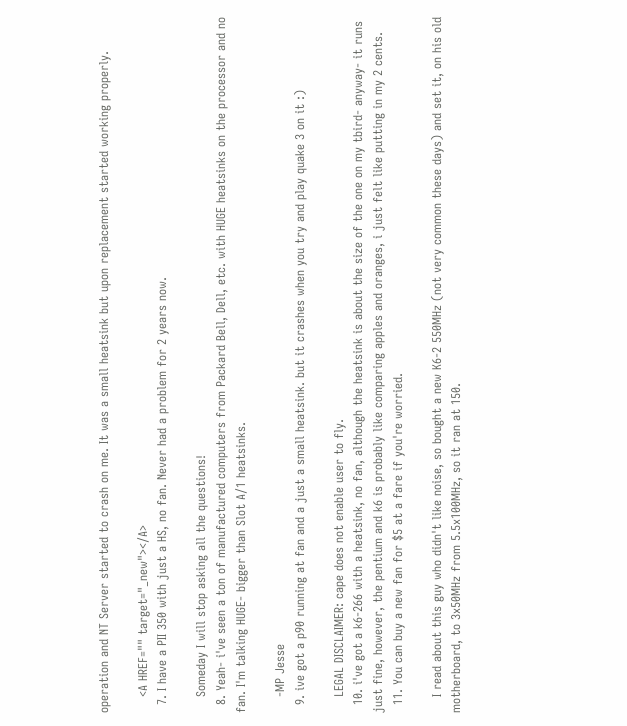operation and NT Server started to crash on me. It was a small heatsink but upon replacement started working properly.

    <A HREF="" target="_new"></A>
  7. I have a PII 350 with just a HS, no fan. Never had a problem for 2 years now.

    Someday I will stop asking all the questions!
  8. Yeah- i've seen a ton of manufactured computers from Packard Bell, Dell, etc. with HUGE heatsinks on the processor and no fan. I'm talking HUGE- bigger than Slot A/1 heatsinks.

    -MP Jesse
  9. ive got a p90 running at fan and a just a small heatsink. but it crashes when you try and play quake 3 on it :)

    LEGAL DISCLAIMER: cape does not enable user to fly.
  10. i've got a k6-266 with a heatsink, no fan, although the heatsink is about the size of the one on my tbird- anyway- it runs just fine, however, the pentium and k6 is probably like comparing apples and oranges, i just felt like putting in my 2 cents.
  11. You can buy a new fan for $5 at a fare if you're worried.

    I read about this guy who didn't like noise, so bought a new K6-2 550MHz (not very common these days) and set it, on his old motherboard, to 3x50MHz from 5.5x100MHz, so it ran at 150.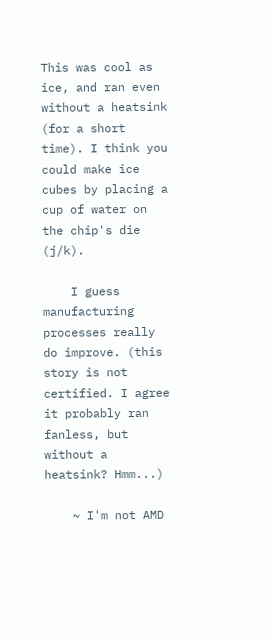This was cool as ice, and ran even without a heatsink (for a short time). I think you could make ice cubes by placing a cup of water on the chip's die (j/k).

    I guess manufacturing processes really do improve. (this story is not certified. I agree it probably ran fanless, but without a heatsink? Hmm...)

    ~ I'm not AMD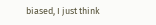biased, I just think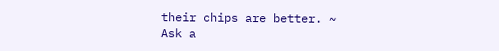their chips are better. ~
Ask a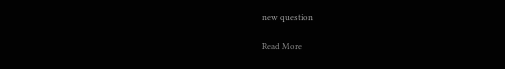new question

Read More